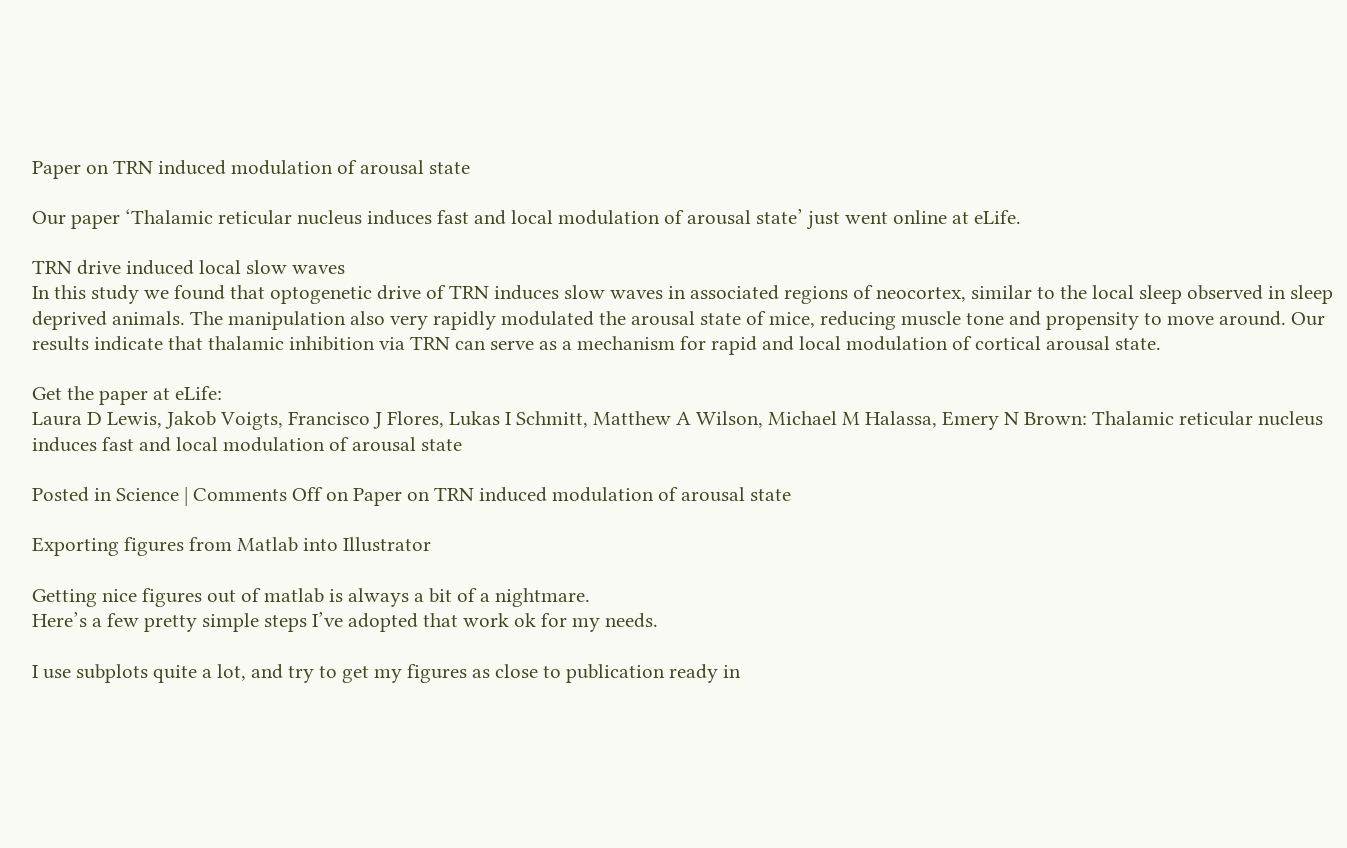Paper on TRN induced modulation of arousal state

Our paper ‘Thalamic reticular nucleus induces fast and local modulation of arousal state’ just went online at eLife.

TRN drive induced local slow waves
In this study we found that optogenetic drive of TRN induces slow waves in associated regions of neocortex, similar to the local sleep observed in sleep deprived animals. The manipulation also very rapidly modulated the arousal state of mice, reducing muscle tone and propensity to move around. Our results indicate that thalamic inhibition via TRN can serve as a mechanism for rapid and local modulation of cortical arousal state.

Get the paper at eLife:
Laura D Lewis, Jakob Voigts, Francisco J Flores, Lukas I Schmitt, Matthew A Wilson, Michael M Halassa, Emery N Brown: Thalamic reticular nucleus induces fast and local modulation of arousal state

Posted in Science | Comments Off on Paper on TRN induced modulation of arousal state

Exporting figures from Matlab into Illustrator

Getting nice figures out of matlab is always a bit of a nightmare.
Here’s a few pretty simple steps I’ve adopted that work ok for my needs.

I use subplots quite a lot, and try to get my figures as close to publication ready in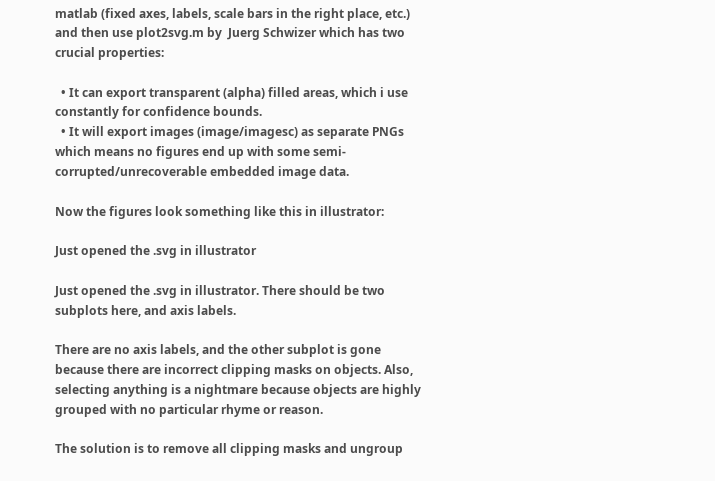matlab (fixed axes, labels, scale bars in the right place, etc.) and then use plot2svg.m by  Juerg Schwizer which has two crucial properties:

  • It can export transparent (alpha) filled areas, which i use constantly for confidence bounds.
  • It will export images (image/imagesc) as separate PNGs which means no figures end up with some semi-corrupted/unrecoverable embedded image data.

Now the figures look something like this in illustrator:

Just opened the .svg in illustrator

Just opened the .svg in illustrator. There should be two subplots here, and axis labels.

There are no axis labels, and the other subplot is gone because there are incorrect clipping masks on objects. Also, selecting anything is a nightmare because objects are highly grouped with no particular rhyme or reason.

The solution is to remove all clipping masks and ungroup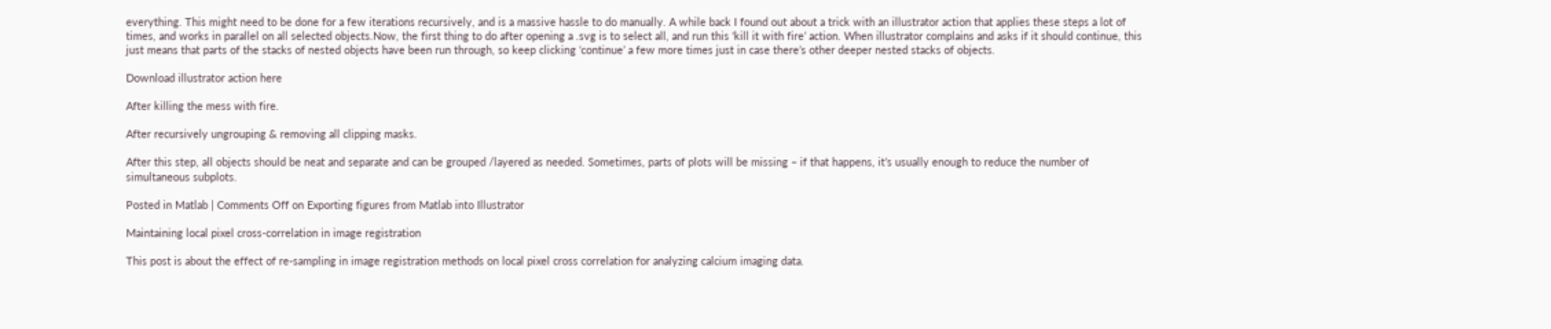everything. This might need to be done for a few iterations recursively, and is a massive hassle to do manually. A while back I found out about a trick with an illustrator action that applies these steps a lot of times, and works in parallel on all selected objects.Now, the first thing to do after opening a .svg is to select all, and run this ‘kill it with fire’ action. When illustrator complains and asks if it should continue, this just means that parts of the stacks of nested objects have been run through, so keep clicking ‘continue’ a few more times just in case there’s other deeper nested stacks of objects.

Download illustrator action here

After killing the mess with fire.

After recursively ungrouping & removing all clipping masks.

After this step, all objects should be neat and separate and can be grouped /layered as needed. Sometimes, parts of plots will be missing – if that happens, it’s usually enough to reduce the number of simultaneous subplots.

Posted in Matlab | Comments Off on Exporting figures from Matlab into Illustrator

Maintaining local pixel cross-correlation in image registration

This post is about the effect of re-sampling in image registration methods on local pixel cross correlation for analyzing calcium imaging data.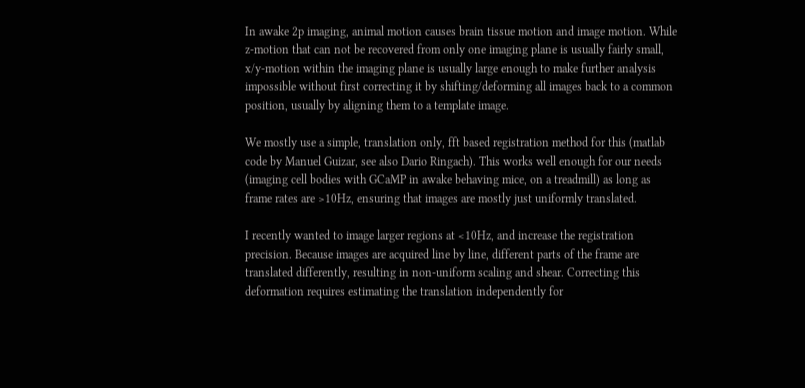In awake 2p imaging, animal motion causes brain tissue motion and image motion. While z-motion that can not be recovered from only one imaging plane is usually fairly small, x/y-motion within the imaging plane is usually large enough to make further analysis impossible without first correcting it by shifting/deforming all images back to a common position, usually by aligning them to a template image.

We mostly use a simple, translation only, fft based registration method for this (matlab code by Manuel Guizar, see also Dario Ringach). This works well enough for our needs (imaging cell bodies with GCaMP in awake behaving mice, on a treadmill) as long as frame rates are >10Hz, ensuring that images are mostly just uniformly translated.

I recently wanted to image larger regions at <10Hz, and increase the registration precision. Because images are acquired line by line, different parts of the frame are translated differently, resulting in non-uniform scaling and shear. Correcting this deformation requires estimating the translation independently for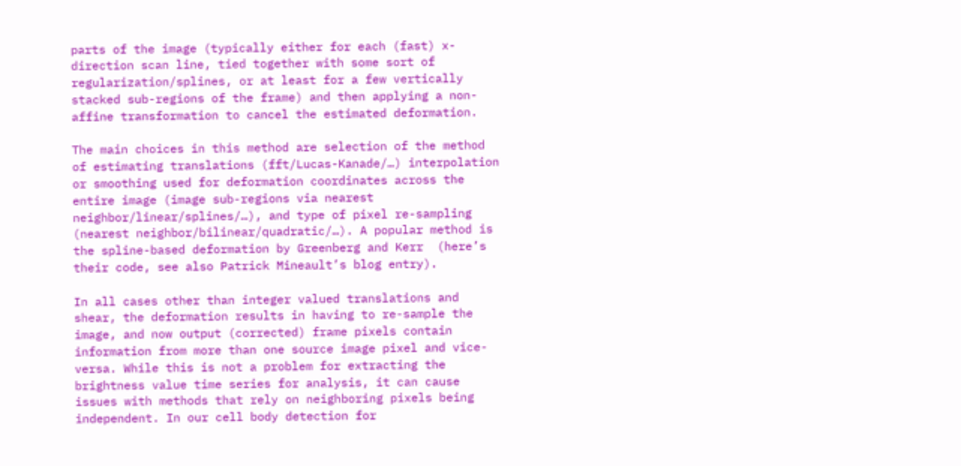parts of the image (typically either for each (fast) x-direction scan line, tied together with some sort of regularization/splines, or at least for a few vertically stacked sub-regions of the frame) and then applying a non-affine transformation to cancel the estimated deformation.

The main choices in this method are selection of the method of estimating translations (fft/Lucas-Kanade/…) interpolation or smoothing used for deformation coordinates across the entire image (image sub-regions via nearest neighbor/linear/splines/…), and type of pixel re-sampling (nearest neighbor/bilinear/quadratic/…). A popular method is the spline-based deformation by Greenberg and Kerr  (here’s their code, see also Patrick Mineault’s blog entry).

In all cases other than integer valued translations and shear, the deformation results in having to re-sample the image, and now output (corrected) frame pixels contain information from more than one source image pixel and vice-versa. While this is not a problem for extracting the brightness value time series for analysis, it can cause issues with methods that rely on neighboring pixels being independent. In our cell body detection for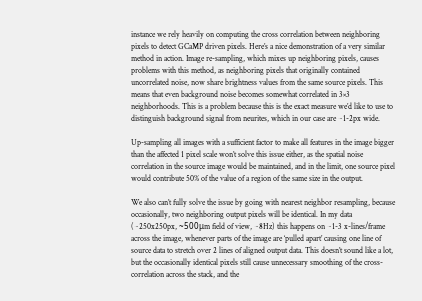instance we rely heavily on computing the cross correlation between neighboring pixels to detect GCaMP driven pixels. Here’s a nice demonstration of a very similar method in action. Image re-sampling, which mixes up neighboring pixels, causes problems with this method, as neighboring pixels that originally contained uncorrelated noise, now share brightness values from the same source pixels. This means that even background noise becomes somewhat correlated in 3×3 neighborhoods. This is a problem because this is the exact measure we’d like to use to distinguish background signal from neurites, which in our case are ~1-2px wide.

Up-sampling all images with a sufficient factor to make all features in the image bigger than the affected 1 pixel scale won’t solve this issue either, as the spatial noise correlation in the source image would be maintained, and in the limit, one source pixel would contribute 50% of the value of a region of the same size in the output.

We also can’t fully solve the issue by going with nearest neighbor resampling, because occasionally, two neighboring output pixels will be identical. In my data (~250x250px, ~500μm field of view, ~8Hz) this happens on ~1-3 x-lines/frame across the image, whenever parts of the image are ‘pulled apart’ causing one line of source data to stretch over 2 lines of aligned output data. This doesn’t sound like a lot, but the occasionally identical pixels still cause unnecessary smoothing of the cross-correlation across the stack, and the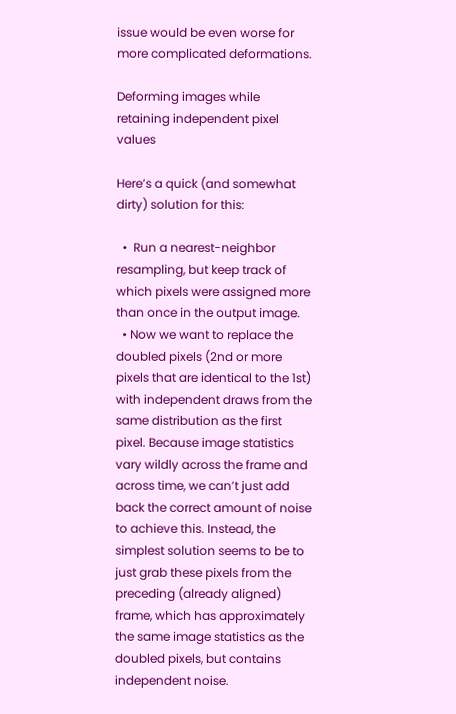issue would be even worse for more complicated deformations.

Deforming images while retaining independent pixel values

Here’s a quick (and somewhat dirty) solution for this:

  •  Run a nearest-neighbor resampling, but keep track of which pixels were assigned more than once in the output image.
  • Now we want to replace the doubled pixels (2nd or more pixels that are identical to the 1st) with independent draws from the same distribution as the first pixel. Because image statistics vary wildly across the frame and across time, we can’t just add back the correct amount of noise to achieve this. Instead, the simplest solution seems to be to just grab these pixels from the preceding (already aligned) frame, which has approximately the same image statistics as the doubled pixels, but contains independent noise.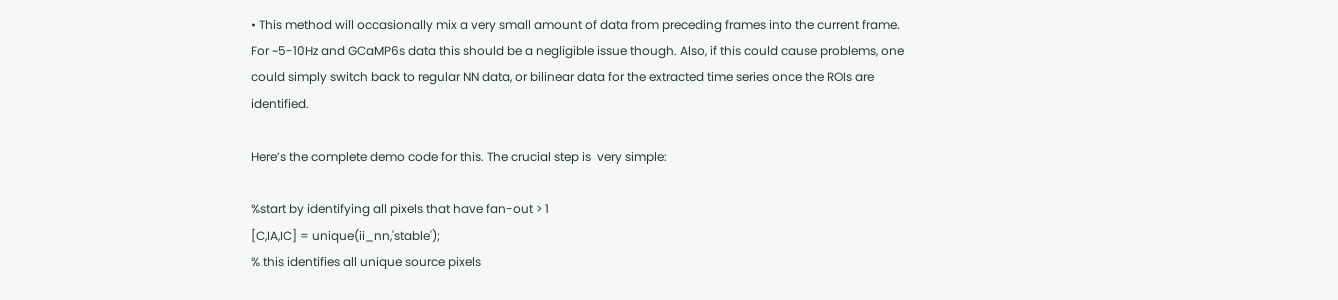• This method will occasionally mix a very small amount of data from preceding frames into the current frame. For ~5-10Hz and GCaMP6s data this should be a negligible issue though. Also, if this could cause problems, one could simply switch back to regular NN data, or bilinear data for the extracted time series once the ROIs are identified.

Here’s the complete demo code for this. The crucial step is  very simple:

%start by identifying all pixels that have fan-out > 1
[C,IA,IC] = unique(ii_nn,'stable');
% this identifies all unique source pixels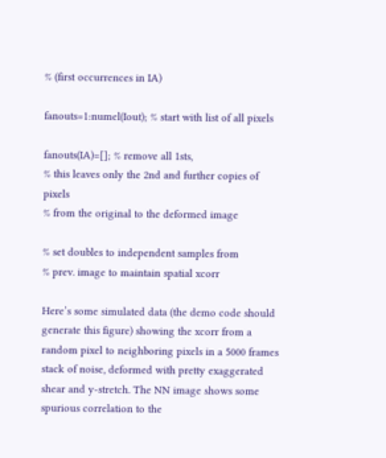% (first occurrences in IA)

fanouts=1:numel(Iout); % start with list of all pixels

fanouts(IA)=[]; % remove all 1sts,
% this leaves only the 2nd and further copies of pixels
% from the original to the deformed image

% set doubles to independent samples from
% prev. image to maintain spatial xcorr

Here’s some simulated data (the demo code should generate this figure) showing the xcorr from a random pixel to neighboring pixels in a 5000 frames stack of noise, deformed with pretty exaggerated shear and y-stretch. The NN image shows some spurious correlation to the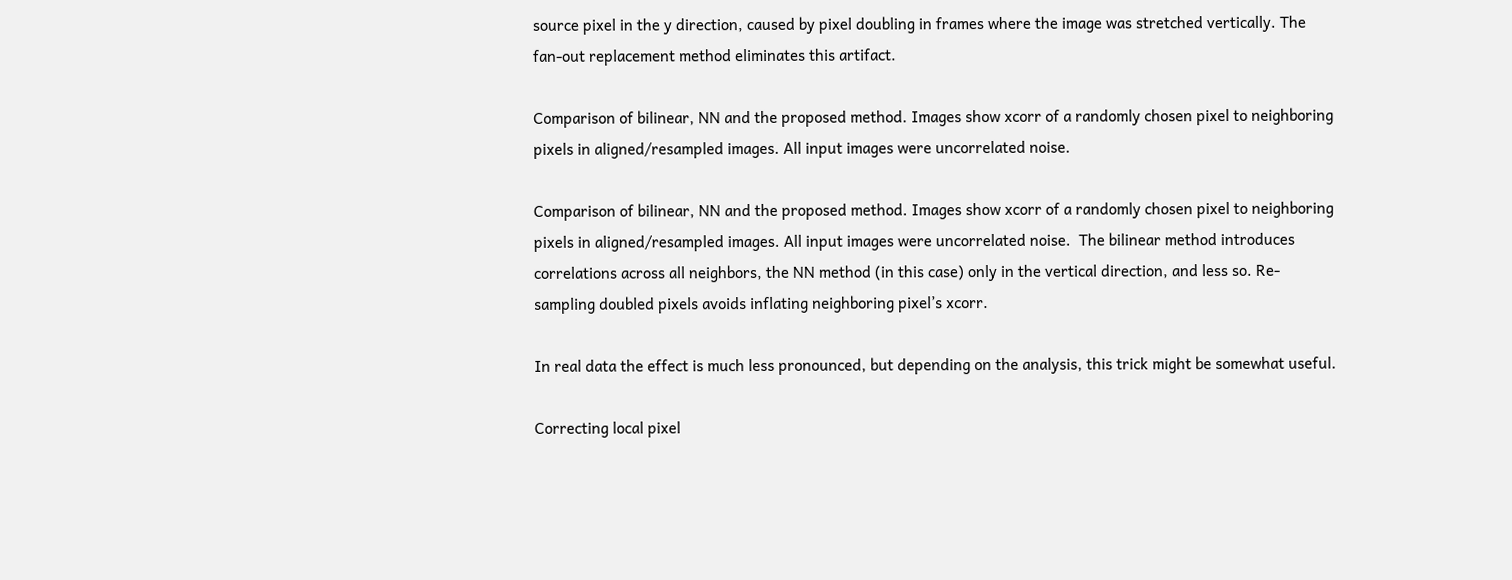source pixel in the y direction, caused by pixel doubling in frames where the image was stretched vertically. The fan-out replacement method eliminates this artifact.

Comparison of bilinear, NN and the proposed method. Images show xcorr of a randomly chosen pixel to neighboring pixels in aligned/resampled images. All input images were uncorrelated noise.

Comparison of bilinear, NN and the proposed method. Images show xcorr of a randomly chosen pixel to neighboring pixels in aligned/resampled images. All input images were uncorrelated noise.  The bilinear method introduces correlations across all neighbors, the NN method (in this case) only in the vertical direction, and less so. Re-sampling doubled pixels avoids inflating neighboring pixel’s xcorr.

In real data the effect is much less pronounced, but depending on the analysis, this trick might be somewhat useful.

Correcting local pixel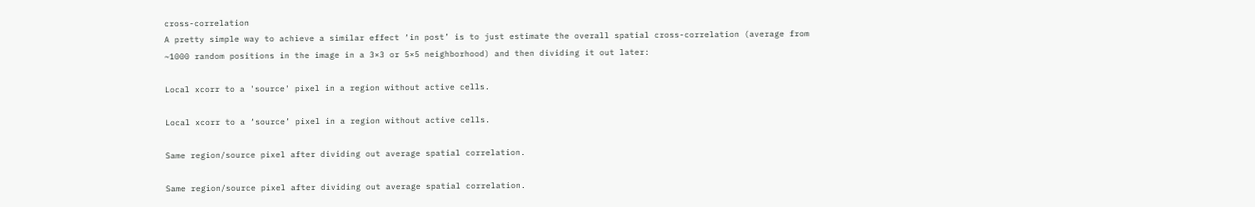cross-correlation
A pretty simple way to achieve a similar effect ‘in post’ is to just estimate the overall spatial cross-correlation (average from ~1000 random positions in the image in a 3×3 or 5×5 neighborhood) and then dividing it out later:

Local xcorr to a 'source' pixel in a region without active cells.

Local xcorr to a ‘source’ pixel in a region without active cells.

Same region/source pixel after dividing out average spatial correlation.

Same region/source pixel after dividing out average spatial correlation.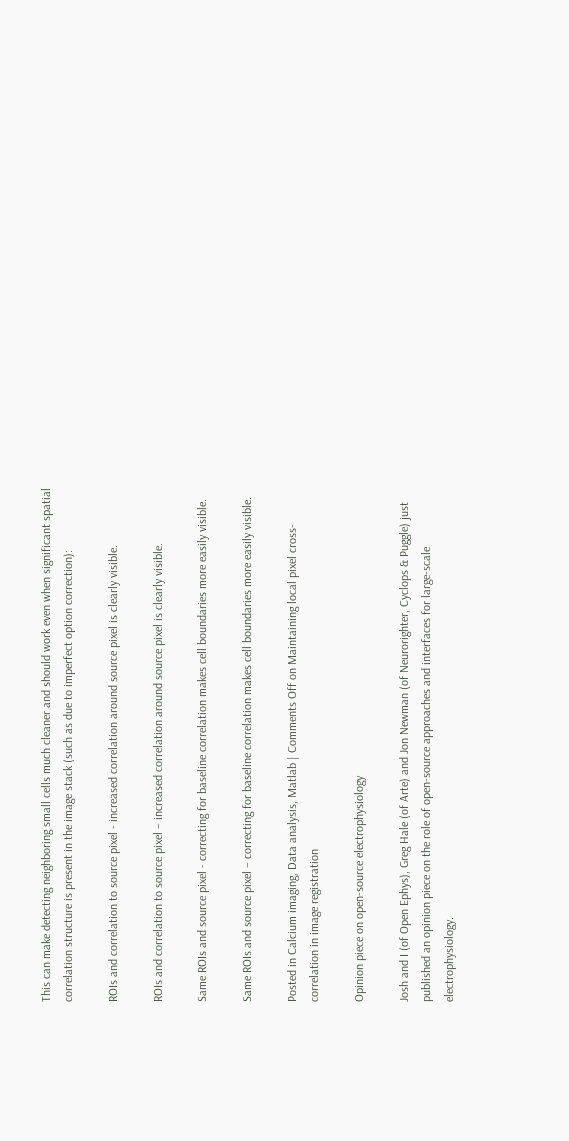This can make detecting neighboring small cells much cleaner and should work even when significant spatial correlation structure is present in the image stack (such as due to imperfect option correction):

ROIs and correlation to source pixel - increased correlation around source pixel is clearly visible.

ROIs and correlation to source pixel – increased correlation around source pixel is clearly visible.

Same ROIs and source pixel - correcting for baseline correlation makes cell boundaries more easily visible.

Same ROIs and source pixel – correcting for baseline correlation makes cell boundaries more easily visible.

Posted in Calcium imaging, Data analysis, Matlab | Comments Off on Maintaining local pixel cross-correlation in image registration

Opinion piece on open-source electrophysiology

Josh and I (of Open Ephys), Greg Hale (of Arte) and Jon Newman (of Neurorighter, Cyclops & Puggle) just published an opinion piece on the role of open-source approaches and interfaces for large-scale electrophysiology.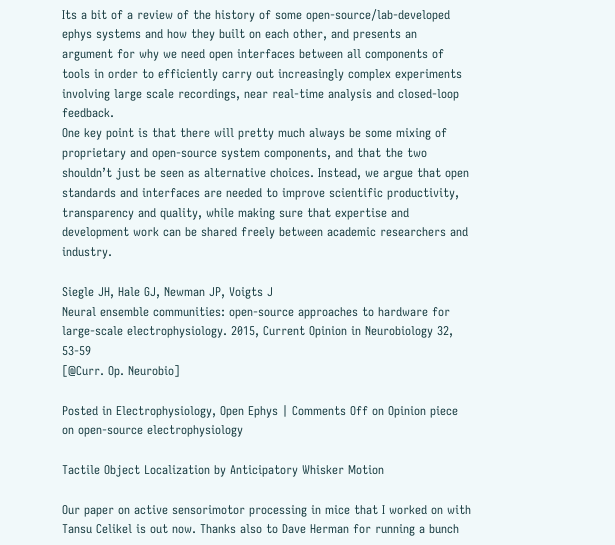Its a bit of a review of the history of some open-source/lab-developed ephys systems and how they built on each other, and presents an argument for why we need open interfaces between all components of tools in order to efficiently carry out increasingly complex experiments involving large scale recordings, near real-time analysis and closed-loop feedback.
One key point is that there will pretty much always be some mixing of proprietary and open-source system components, and that the two shouldn’t just be seen as alternative choices. Instead, we argue that open standards and interfaces are needed to improve scientific productivity, transparency and quality, while making sure that expertise and development work can be shared freely between academic researchers and industry.

Siegle JH, Hale GJ, Newman JP, Voigts J
Neural ensemble communities: open-source approaches to hardware for large-scale electrophysiology. 2015, Current Opinion in Neurobiology 32, 53-59
[@Curr. Op. Neurobio]

Posted in Electrophysiology, Open Ephys | Comments Off on Opinion piece on open-source electrophysiology

Tactile Object Localization by Anticipatory Whisker Motion

Our paper on active sensorimotor processing in mice that I worked on with Tansu Celikel is out now. Thanks also to Dave Herman for running a bunch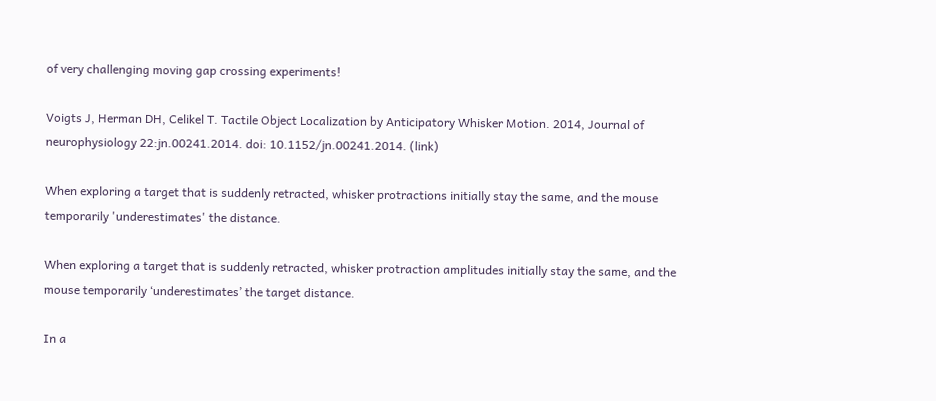of very challenging moving gap crossing experiments!

Voigts J, Herman DH, Celikel T. Tactile Object Localization by Anticipatory Whisker Motion. 2014, Journal of neurophysiology 22:jn.00241.2014. doi: 10.1152/jn.00241.2014. (link)

When exploring a target that is suddenly retracted, whisker protractions initially stay the same, and the mouse temporarily 'underestimates' the distance.

When exploring a target that is suddenly retracted, whisker protraction amplitudes initially stay the same, and the mouse temporarily ‘underestimates’ the target distance.

In a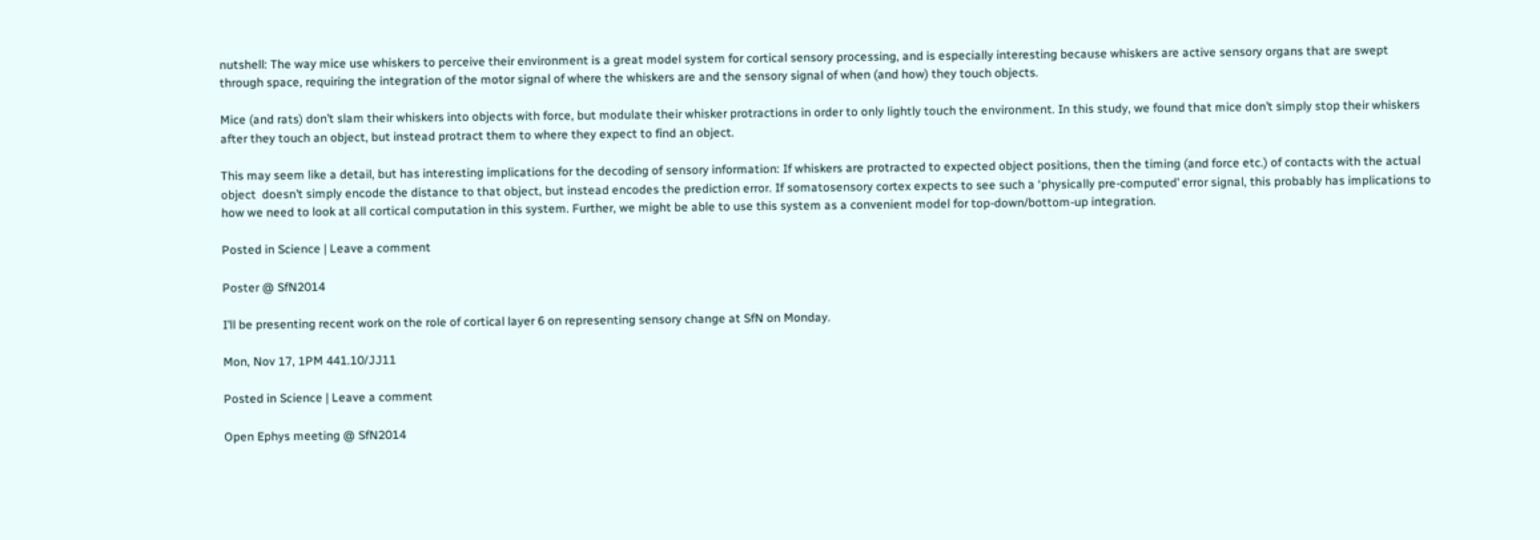nutshell: The way mice use whiskers to perceive their environment is a great model system for cortical sensory processing, and is especially interesting because whiskers are active sensory organs that are swept through space, requiring the integration of the motor signal of where the whiskers are and the sensory signal of when (and how) they touch objects.

Mice (and rats) don’t slam their whiskers into objects with force, but modulate their whisker protractions in order to only lightly touch the environment. In this study, we found that mice don’t simply stop their whiskers after they touch an object, but instead protract them to where they expect to find an object.

This may seem like a detail, but has interesting implications for the decoding of sensory information: If whiskers are protracted to expected object positions, then the timing (and force etc.) of contacts with the actual object  doesn’t simply encode the distance to that object, but instead encodes the prediction error. If somatosensory cortex expects to see such a ‘physically pre-computed’ error signal, this probably has implications to how we need to look at all cortical computation in this system. Further, we might be able to use this system as a convenient model for top-down/bottom-up integration.

Posted in Science | Leave a comment

Poster @ SfN2014

I’ll be presenting recent work on the role of cortical layer 6 on representing sensory change at SfN on Monday.

Mon, Nov 17, 1PM 441.10/JJ11

Posted in Science | Leave a comment

Open Ephys meeting @ SfN2014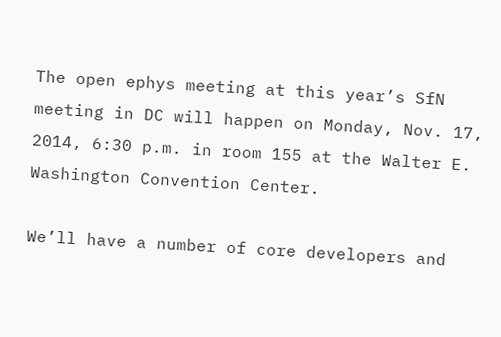The open ephys meeting at this year’s SfN meeting in DC will happen on Monday, Nov. 17, 2014, 6:30 p.m. in room 155 at the Walter E. Washington Convention Center.

We’ll have a number of core developers and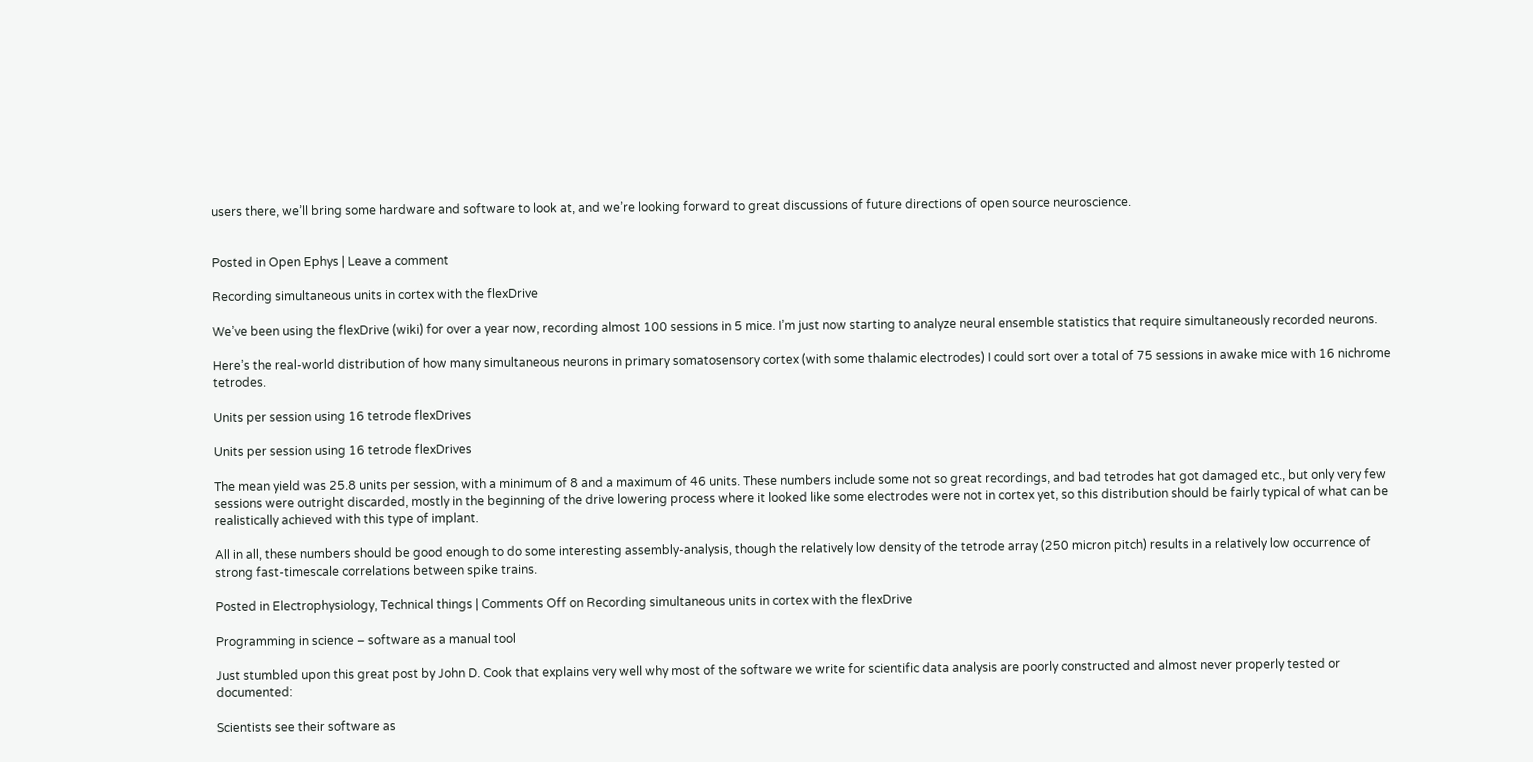users there, we’ll bring some hardware and software to look at, and we’re looking forward to great discussions of future directions of open source neuroscience.


Posted in Open Ephys | Leave a comment

Recording simultaneous units in cortex with the flexDrive

We’ve been using the flexDrive (wiki) for over a year now, recording almost 100 sessions in 5 mice. I’m just now starting to analyze neural ensemble statistics that require simultaneously recorded neurons.

Here’s the real-world distribution of how many simultaneous neurons in primary somatosensory cortex (with some thalamic electrodes) I could sort over a total of 75 sessions in awake mice with 16 nichrome tetrodes.

Units per session using 16 tetrode flexDrives

Units per session using 16 tetrode flexDrives

The mean yield was 25.8 units per session, with a minimum of 8 and a maximum of 46 units. These numbers include some not so great recordings, and bad tetrodes hat got damaged etc., but only very few sessions were outright discarded, mostly in the beginning of the drive lowering process where it looked like some electrodes were not in cortex yet, so this distribution should be fairly typical of what can be realistically achieved with this type of implant.

All in all, these numbers should be good enough to do some interesting assembly-analysis, though the relatively low density of the tetrode array (250 micron pitch) results in a relatively low occurrence of strong fast-timescale correlations between spike trains.

Posted in Electrophysiology, Technical things | Comments Off on Recording simultaneous units in cortex with the flexDrive

Programming in science – software as a manual tool

Just stumbled upon this great post by John D. Cook that explains very well why most of the software we write for scientific data analysis are poorly constructed and almost never properly tested or documented:

Scientists see their software as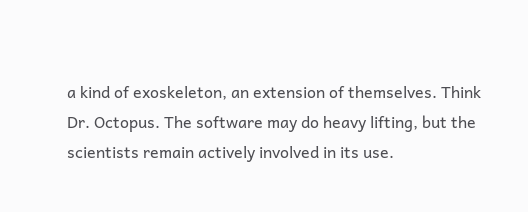a kind of exoskeleton, an extension of themselves. Think Dr. Octopus. The software may do heavy lifting, but the scientists remain actively involved in its use.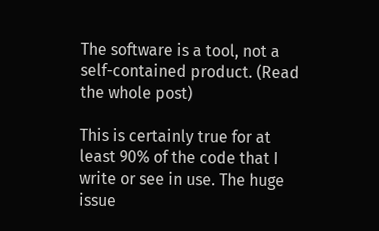The software is a tool, not a self-contained product. (Read the whole post)

This is certainly true for at least 90% of the code that I write or see in use. The huge issue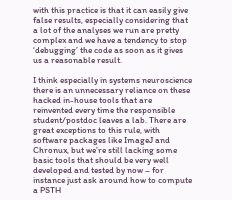with this practice is that it can easily give false results, especially considering that a lot of the analyses we run are pretty complex and we have a tendency to stop ‘debugging’ the code as soon as it gives us a reasonable result.

I think especially in systems neuroscience there is an unnecessary reliance on these hacked in-house tools that are reinvented every time the responsible student/postdoc leaves a lab. There are great exceptions to this rule, with software packages like ImageJ and Chronux, but we’re still lacking some basic tools that should be very well developed and tested by now – for instance just ask around how to compute a PSTH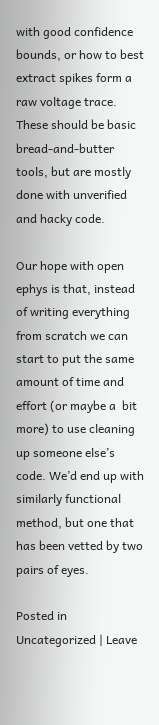with good confidence bounds, or how to best extract spikes form a raw voltage trace. These should be basic bread-and-butter tools, but are mostly done with unverified and hacky code.

Our hope with open ephys is that, instead of writing everything from scratch we can start to put the same amount of time and effort (or maybe a  bit more) to use cleaning up someone else’s code. We’d end up with similarly functional method, but one that has been vetted by two pairs of eyes.

Posted in Uncategorized | Leave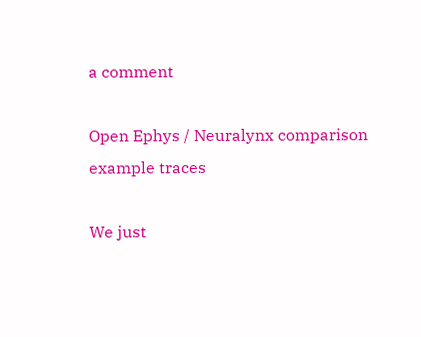a comment

Open Ephys / Neuralynx comparison example traces

We just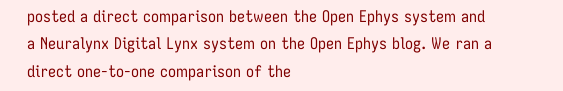posted a direct comparison between the Open Ephys system and a Neuralynx Digital Lynx system on the Open Ephys blog. We ran a direct one-to-one comparison of the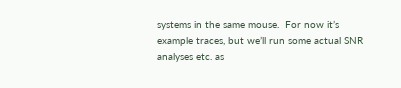systems in the same mouse.  For now it’s example traces, but we’ll run some actual SNR analyses etc. as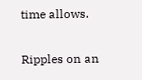time allows.

Ripples on an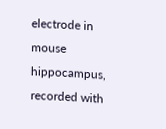electrode in mouse hippocampus, recorded with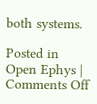both systems.

Posted in Open Ephys | Comments Off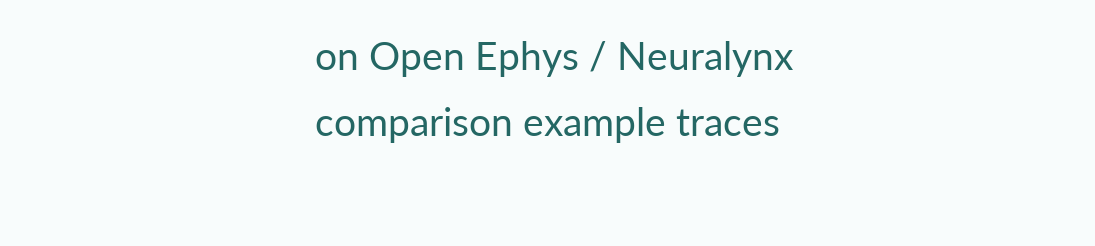on Open Ephys / Neuralynx comparison example traces